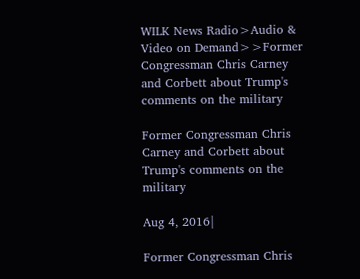WILK News Radio>Audio & Video on Demand>>Former Congressman Chris Carney and Corbett about Trump's comments on the military

Former Congressman Chris Carney and Corbett about Trump's comments on the military

Aug 4, 2016|

Former Congressman Chris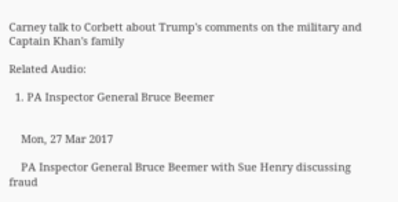Carney talk to Corbett about Trump's comments on the military and Captain Khan's family

Related Audio:

  1. PA Inspector General Bruce Beemer


    Mon, 27 Mar 2017

    PA Inspector General Bruce Beemer with Sue Henry discussing fraud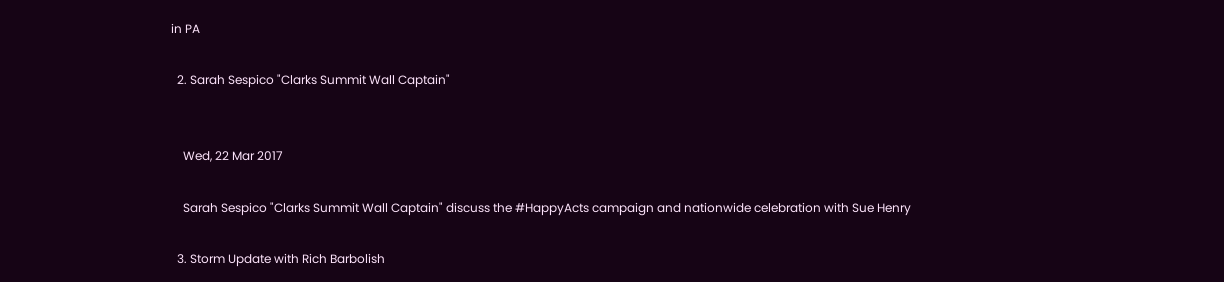in PA

  2. Sarah Sespico "Clarks Summit Wall Captain"


    Wed, 22 Mar 2017

    Sarah Sespico "Clarks Summit Wall Captain" discuss the #HappyActs campaign and nationwide celebration with Sue Henry

  3. Storm Update with Rich Barbolish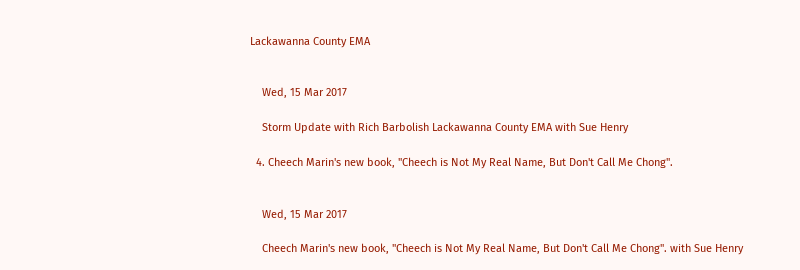Lackawanna County EMA


    Wed, 15 Mar 2017

    Storm Update with Rich Barbolish Lackawanna County EMA with Sue Henry

  4. Cheech Marin's new book, "Cheech is Not My Real Name, But Don't Call Me Chong".


    Wed, 15 Mar 2017

    Cheech Marin's new book, "Cheech is Not My Real Name, But Don't Call Me Chong". with Sue Henry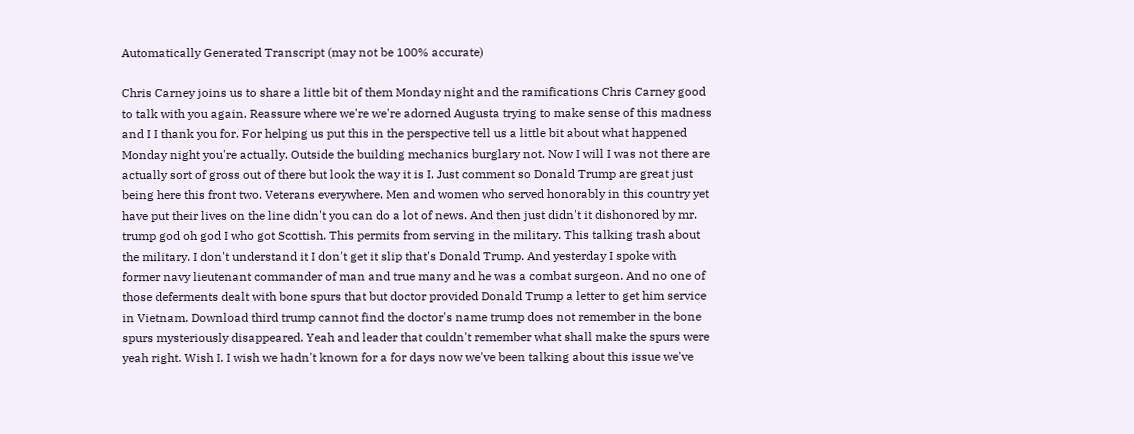Automatically Generated Transcript (may not be 100% accurate)

Chris Carney joins us to share a little bit of them Monday night and the ramifications Chris Carney good to talk with you again. Reassure where we're we're adorned Augusta trying to make sense of this madness and I I thank you for. For helping us put this in the perspective tell us a little bit about what happened Monday night you're actually. Outside the building mechanics burglary not. Now I will I was not there are actually sort of gross out of there but look the way it is I. Just comment so Donald Trump are great just being here this front two. Veterans everywhere. Men and women who served honorably in this country yet have put their lives on the line didn't you can do a lot of news. And then just didn't it dishonored by mr. trump god oh god I who got Scottish. This permits from serving in the military. This talking trash about the military. I don't understand it I don't get it slip that's Donald Trump. And yesterday I spoke with former navy lieutenant commander of man and true many and he was a combat surgeon. And no one of those deferments dealt with bone spurs that but doctor provided Donald Trump a letter to get him service in Vietnam. Download third trump cannot find the doctor's name trump does not remember in the bone spurs mysteriously disappeared. Yeah and leader that couldn't remember what shall make the spurs were yeah right. Wish I. I wish we hadn't known for a for days now we've been talking about this issue we've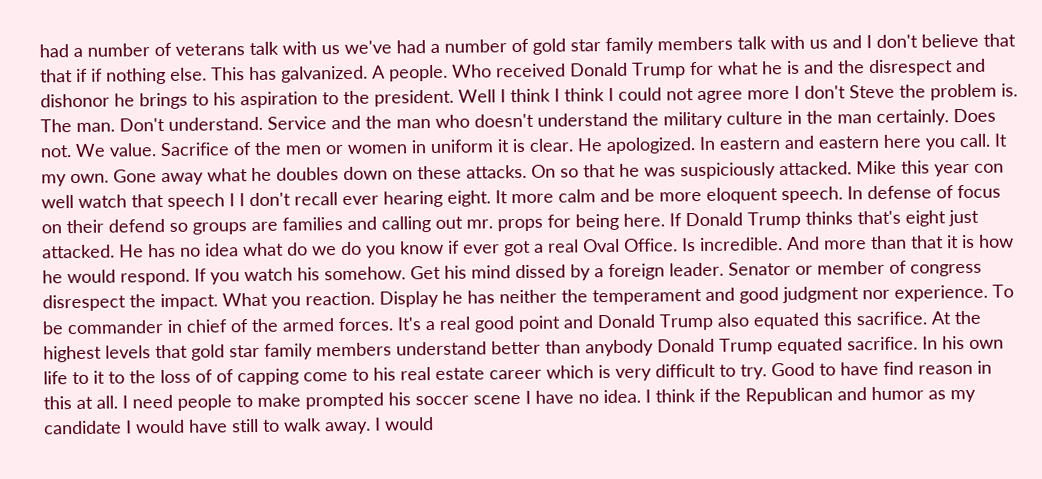had a number of veterans talk with us we've had a number of gold star family members talk with us and I don't believe that that if if nothing else. This has galvanized. A people. Who received Donald Trump for what he is and the disrespect and dishonor he brings to his aspiration to the president. Well I think I think I could not agree more I don't Steve the problem is. The man. Don't understand. Service and the man who doesn't understand the military culture in the man certainly. Does not. We value. Sacrifice of the men or women in uniform it is clear. He apologized. In eastern and eastern here you call. It my own. Gone away what he doubles down on these attacks. On so that he was suspiciously attacked. Mike this year con well watch that speech I I don't recall ever hearing eight. It more calm and be more eloquent speech. In defense of focus on their defend so groups are families and calling out mr. props for being here. If Donald Trump thinks that's eight just attacked. He has no idea what do we do you know if ever got a real Oval Office. Is incredible. And more than that it is how he would respond. If you watch his somehow. Get his mind dissed by a foreign leader. Senator or member of congress disrespect the impact. What you reaction. Display he has neither the temperament and good judgment nor experience. To be commander in chief of the armed forces. It's a real good point and Donald Trump also equated this sacrifice. At the highest levels that gold star family members understand better than anybody Donald Trump equated sacrifice. In his own life to it to the loss of of capping come to his real estate career which is very difficult to try. Good to have find reason in this at all. I need people to make prompted his soccer scene I have no idea. I think if the Republican and humor as my candidate I would have still to walk away. I would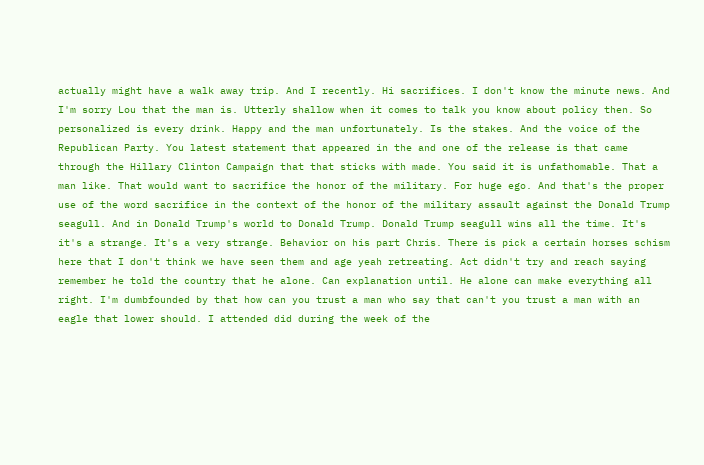actually might have a walk away trip. And I recently. Hi sacrifices. I don't know the minute news. And I'm sorry Lou that the man is. Utterly shallow when it comes to talk you know about policy then. So personalized is every drink. Happy and the man unfortunately. Is the stakes. And the voice of the Republican Party. You latest statement that appeared in the and one of the release is that came through the Hillary Clinton Campaign that that sticks with made. You said it is unfathomable. That a man like. That would want to sacrifice the honor of the military. For huge ego. And that's the proper use of the word sacrifice in the context of the honor of the military assault against the Donald Trump seagull. And in Donald Trump's world to Donald Trump. Donald Trump seagull wins all the time. It's it's a strange. It's a very strange. Behavior on his part Chris. There is pick a certain horses schism here that I don't think we have seen them and age yeah retreating. Act didn't try and reach saying remember he told the country that he alone. Can explanation until. He alone can make everything all right. I'm dumbfounded by that how can you trust a man who say that can't you trust a man with an eagle that lower should. I attended did during the week of the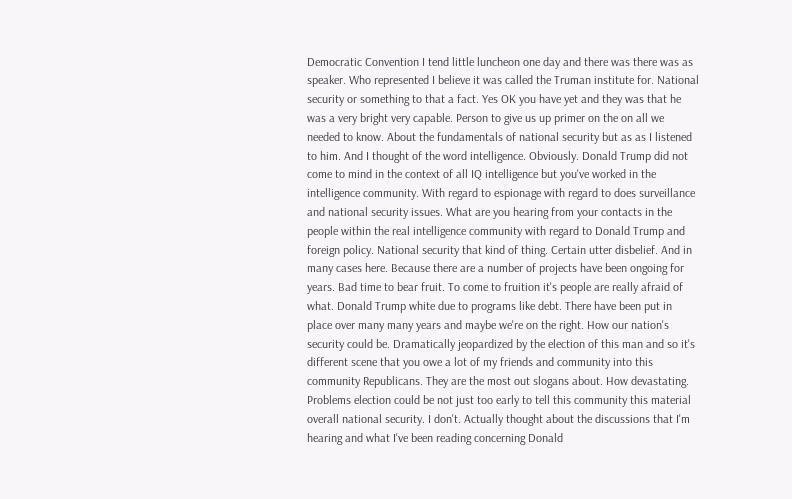Democratic Convention I tend little luncheon one day and there was there was as speaker. Who represented I believe it was called the Truman institute for. National security or something to that a fact. Yes OK you have yet and they was that he was a very bright very capable. Person to give us up primer on the on all we needed to know. About the fundamentals of national security but as as I listened to him. And I thought of the word intelligence. Obviously. Donald Trump did not come to mind in the context of all IQ intelligence but you've worked in the intelligence community. With regard to espionage with regard to does surveillance and national security issues. What are you hearing from your contacts in the people within the real intelligence community with regard to Donald Trump and foreign policy. National security that kind of thing. Certain utter disbelief. And in many cases here. Because there are a number of projects have been ongoing for years. Bad time to bear fruit. To come to fruition it's people are really afraid of what. Donald Trump white due to programs like debt. There have been put in place over many many years and maybe we're on the right. How our nation's security could be. Dramatically jeopardized by the election of this man and so it's different scene that you owe a lot of my friends and community into this community Republicans. They are the most out slogans about. How devastating. Problems election could be not just too early to tell this community this material overall national security. I don't. Actually thought about the discussions that I'm hearing and what I've been reading concerning Donald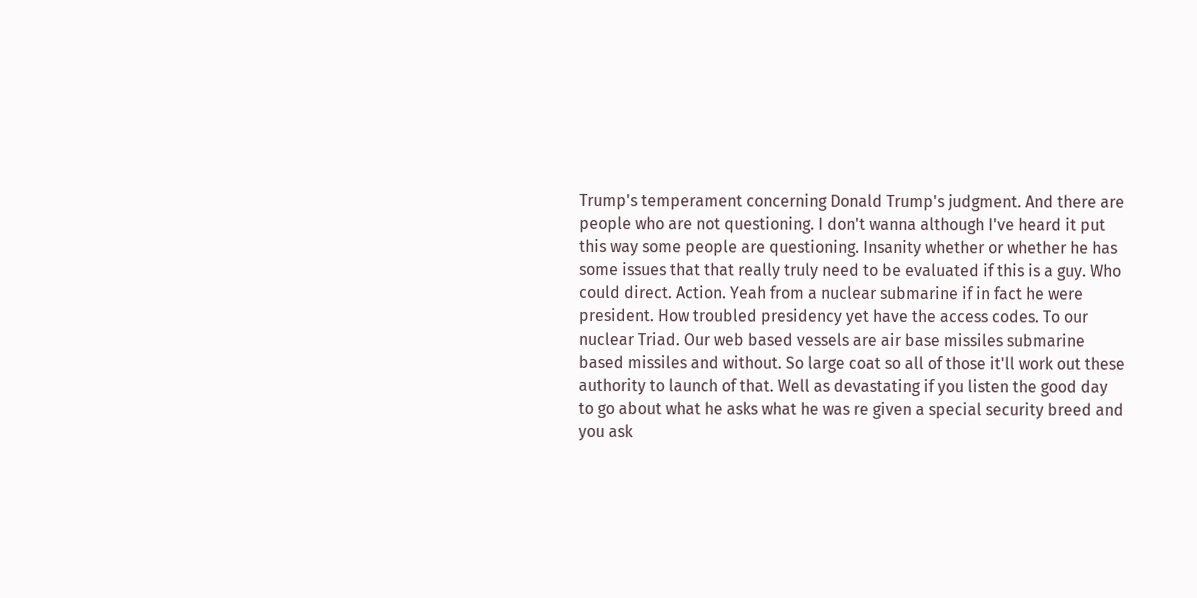Trump's temperament concerning Donald Trump's judgment. And there are people who are not questioning. I don't wanna although I've heard it put this way some people are questioning. Insanity whether or whether he has some issues that that really truly need to be evaluated if this is a guy. Who could direct. Action. Yeah from a nuclear submarine if in fact he were president. How troubled presidency yet have the access codes. To our nuclear Triad. Our web based vessels are air base missiles submarine based missiles and without. So large coat so all of those it'll work out these authority to launch of that. Well as devastating if you listen the good day to go about what he asks what he was re given a special security breed and you ask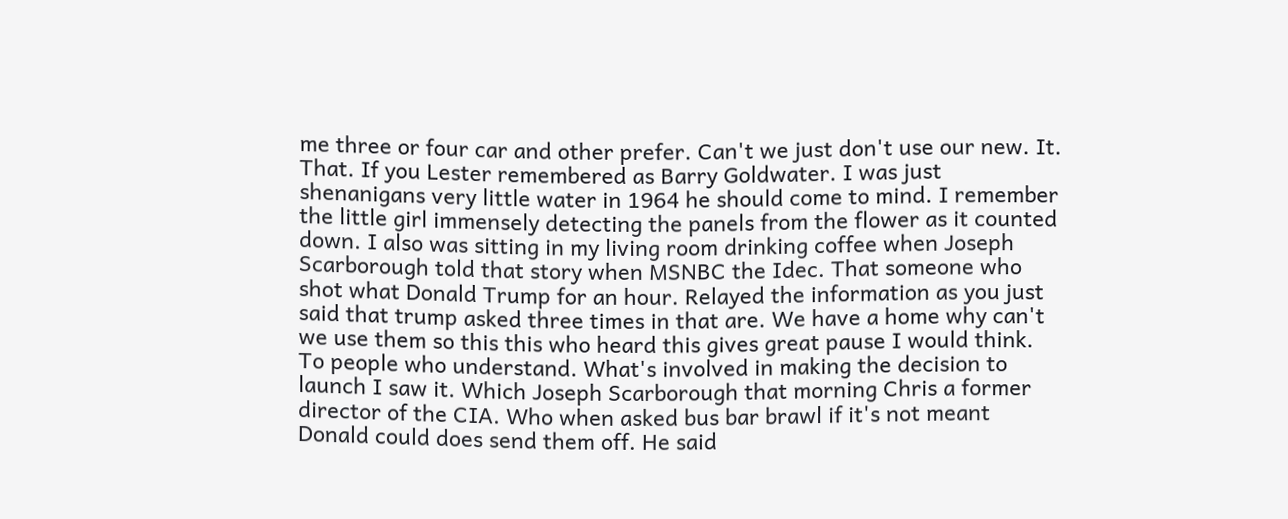me three or four car and other prefer. Can't we just don't use our new. It. That. If you Lester remembered as Barry Goldwater. I was just shenanigans very little water in 1964 he should come to mind. I remember the little girl immensely detecting the panels from the flower as it counted down. I also was sitting in my living room drinking coffee when Joseph Scarborough told that story when MSNBC the Idec. That someone who shot what Donald Trump for an hour. Relayed the information as you just said that trump asked three times in that are. We have a home why can't we use them so this this who heard this gives great pause I would think. To people who understand. What's involved in making the decision to launch I saw it. Which Joseph Scarborough that morning Chris a former director of the CIA. Who when asked bus bar brawl if it's not meant Donald could does send them off. He said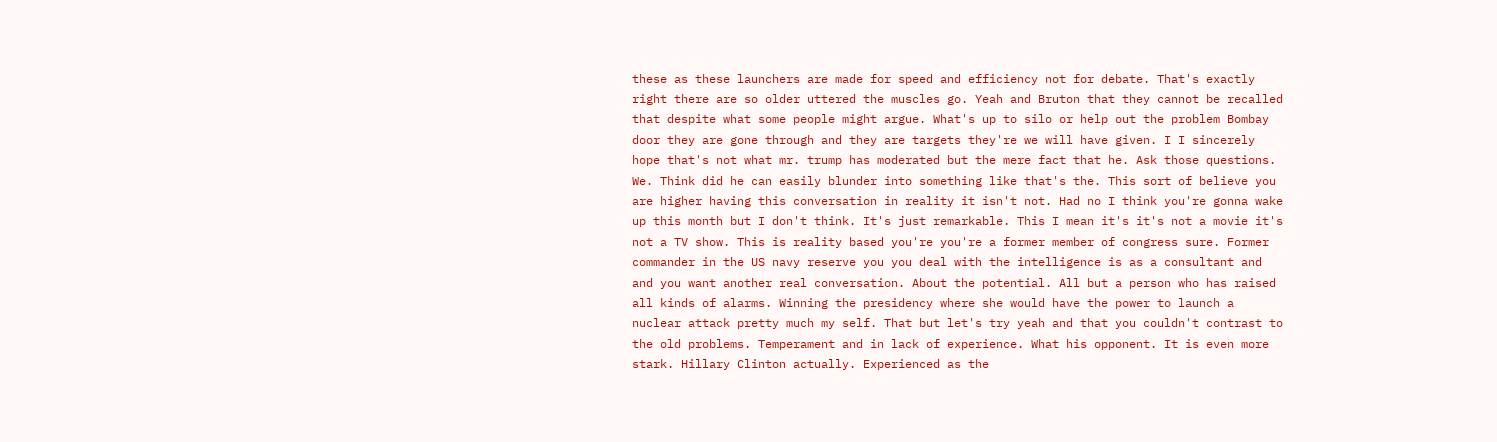these as these launchers are made for speed and efficiency not for debate. That's exactly right there are so older uttered the muscles go. Yeah and Bruton that they cannot be recalled that despite what some people might argue. What's up to silo or help out the problem Bombay door they are gone through and they are targets they're we will have given. I I sincerely hope that's not what mr. trump has moderated but the mere fact that he. Ask those questions. We. Think did he can easily blunder into something like that's the. This sort of believe you are higher having this conversation in reality it isn't not. Had no I think you're gonna wake up this month but I don't think. It's just remarkable. This I mean it's it's not a movie it's not a TV show. This is reality based you're you're a former member of congress sure. Former commander in the US navy reserve you you deal with the intelligence is as a consultant and and you want another real conversation. About the potential. All but a person who has raised all kinds of alarms. Winning the presidency where she would have the power to launch a nuclear attack pretty much my self. That but let's try yeah and that you couldn't contrast to the old problems. Temperament and in lack of experience. What his opponent. It is even more stark. Hillary Clinton actually. Experienced as the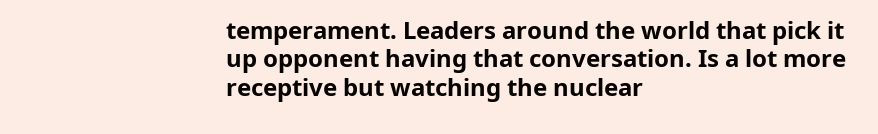temperament. Leaders around the world that pick it up opponent having that conversation. Is a lot more receptive but watching the nuclear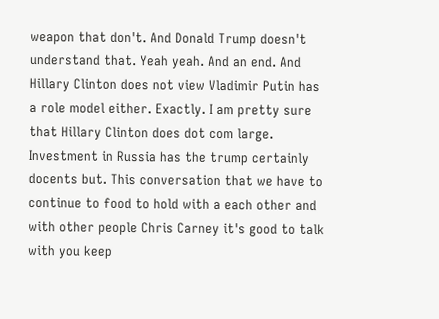weapon that don't. And Donald Trump doesn't understand that. Yeah yeah. And an end. And Hillary Clinton does not view Vladimir Putin has a role model either. Exactly. I am pretty sure that Hillary Clinton does dot com large. Investment in Russia has the trump certainly docents but. This conversation that we have to continue to food to hold with a each other and with other people Chris Carney it's good to talk with you keep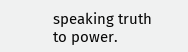speaking truth to power.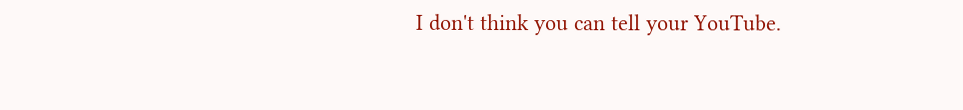I don't think you can tell your YouTube.